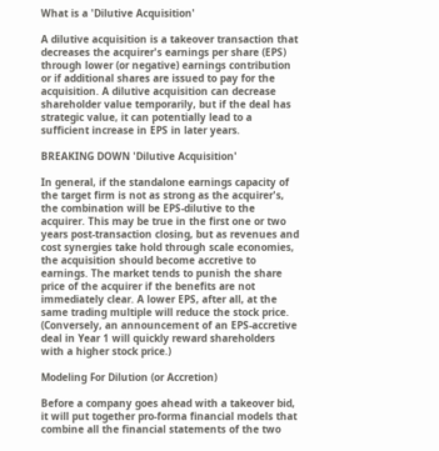What is a 'Dilutive Acquisition'

A dilutive acquisition is a takeover transaction that decreases the acquirer's earnings per share (EPS) through lower (or negative) earnings contribution or if additional shares are issued to pay for the acquisition. A dilutive acquisition can decrease shareholder value temporarily, but if the deal has strategic value, it can potentially lead to a sufficient increase in EPS in later years.

BREAKING DOWN 'Dilutive Acquisition'

In general, if the standalone earnings capacity of the target firm is not as strong as the acquirer's, the combination will be EPS-dilutive to the acquirer. This may be true in the first one or two years post-transaction closing, but as revenues and cost synergies take hold through scale economies, the acquisition should become accretive to earnings. The market tends to punish the share price of the acquirer if the benefits are not immediately clear. A lower EPS, after all, at the same trading multiple will reduce the stock price. (Conversely, an announcement of an EPS-accretive deal in Year 1 will quickly reward shareholders with a higher stock price.)

Modeling For Dilution (or Accretion)

Before a company goes ahead with a takeover bid, it will put together pro-forma financial models that combine all the financial statements of the two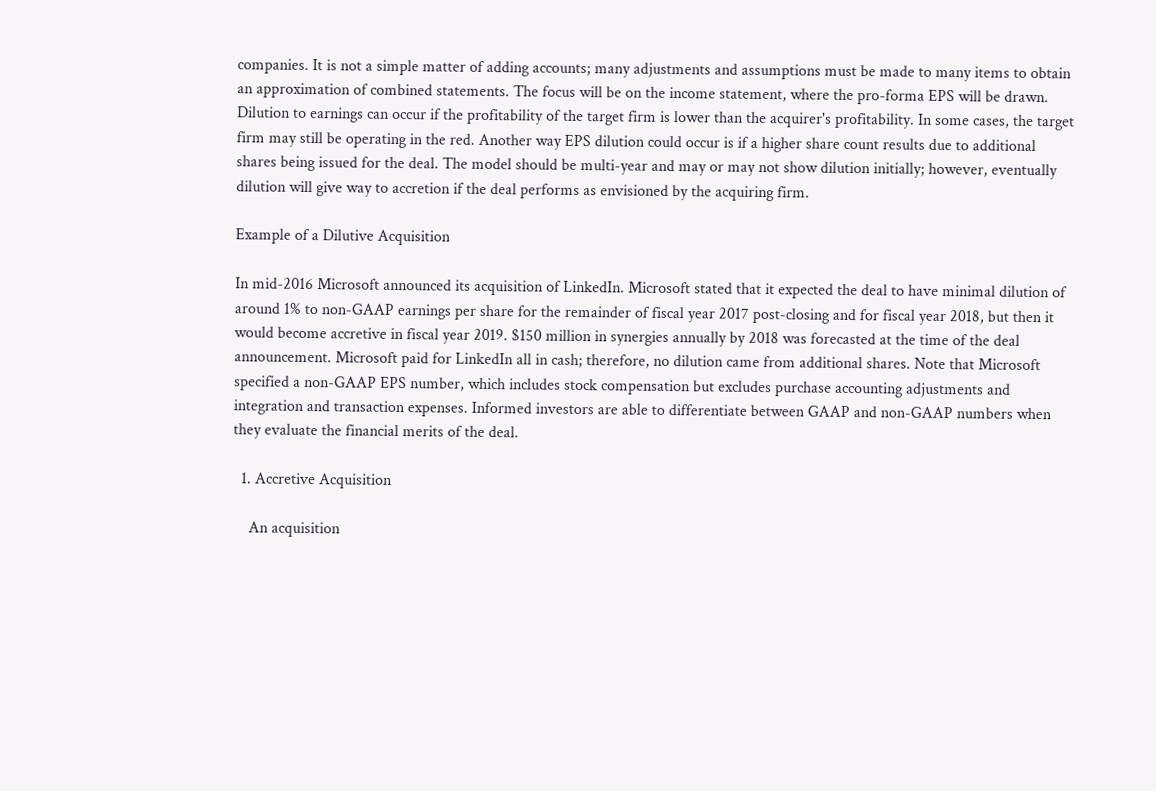companies. It is not a simple matter of adding accounts; many adjustments and assumptions must be made to many items to obtain an approximation of combined statements. The focus will be on the income statement, where the pro-forma EPS will be drawn. Dilution to earnings can occur if the profitability of the target firm is lower than the acquirer's profitability. In some cases, the target firm may still be operating in the red. Another way EPS dilution could occur is if a higher share count results due to additional shares being issued for the deal. The model should be multi-year and may or may not show dilution initially; however, eventually dilution will give way to accretion if the deal performs as envisioned by the acquiring firm.

Example of a Dilutive Acquisition

In mid-2016 Microsoft announced its acquisition of LinkedIn. Microsoft stated that it expected the deal to have minimal dilution of around 1% to non-GAAP earnings per share for the remainder of fiscal year 2017 post-closing and for fiscal year 2018, but then it would become accretive in fiscal year 2019. $150 million in synergies annually by 2018 was forecasted at the time of the deal announcement. Microsoft paid for LinkedIn all in cash; therefore, no dilution came from additional shares. Note that Microsoft specified a non-GAAP EPS number, which includes stock compensation but excludes purchase accounting adjustments and integration and transaction expenses. Informed investors are able to differentiate between GAAP and non-GAAP numbers when they evaluate the financial merits of the deal.

  1. Accretive Acquisition

    An acquisition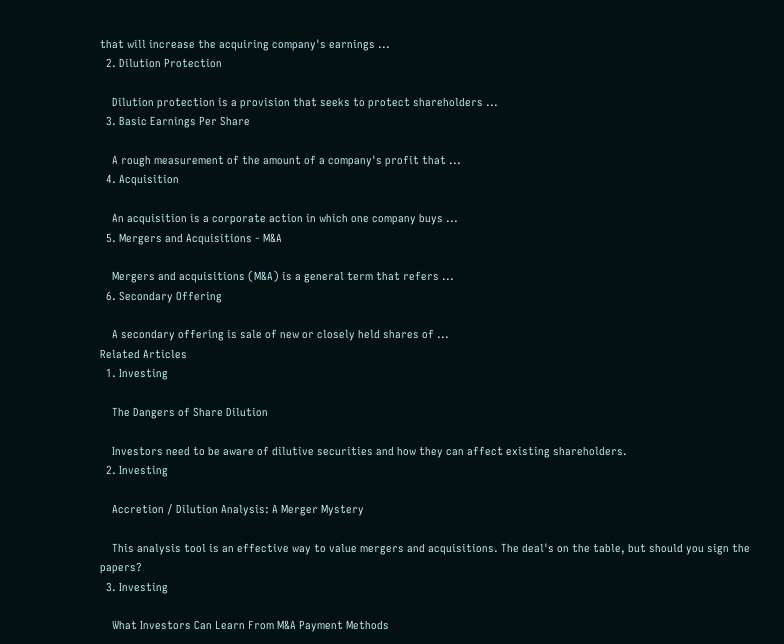that will increase the acquiring company's earnings ...
  2. Dilution Protection

    Dilution protection is a provision that seeks to protect shareholders ...
  3. Basic Earnings Per Share

    A rough measurement of the amount of a company's profit that ...
  4. Acquisition

    An acquisition is a corporate action in which one company buys ...
  5. Mergers and Acquisitions - M&A

    Mergers and acquisitions (M&A) is a general term that refers ...
  6. Secondary Offering

    A secondary offering is sale of new or closely held shares of ...
Related Articles
  1. Investing

    The Dangers of Share Dilution

    Investors need to be aware of dilutive securities and how they can affect existing shareholders.
  2. Investing

    Accretion / Dilution Analysis: A Merger Mystery

    This analysis tool is an effective way to value mergers and acquisitions. The deal's on the table, but should you sign the papers?
  3. Investing

    What Investors Can Learn From M&A Payment Methods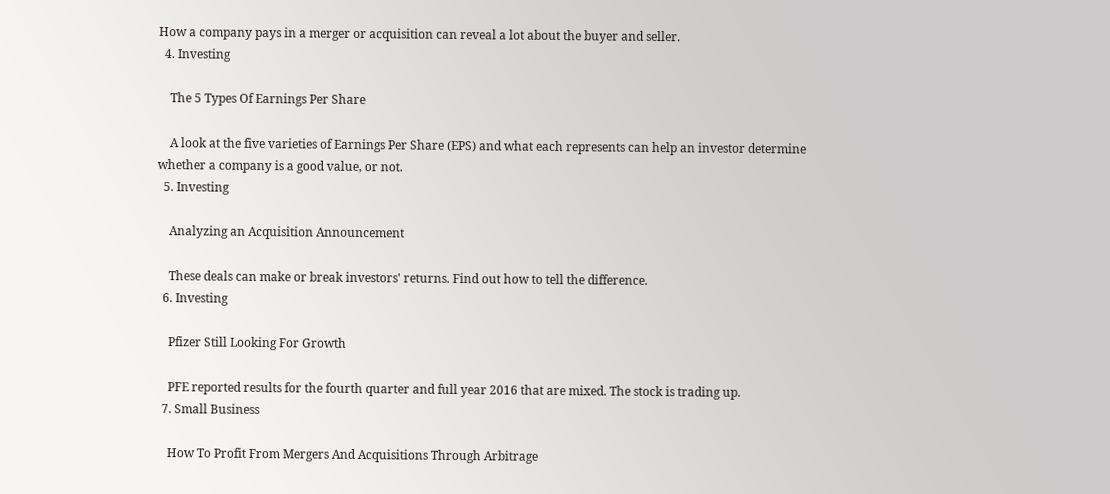How a company pays in a merger or acquisition can reveal a lot about the buyer and seller.
  4. Investing

    The 5 Types Of Earnings Per Share

    A look at the five varieties of Earnings Per Share (EPS) and what each represents can help an investor determine whether a company is a good value, or not.
  5. Investing

    Analyzing an Acquisition Announcement

    These deals can make or break investors' returns. Find out how to tell the difference.
  6. Investing

    Pfizer Still Looking For Growth

    PFE reported results for the fourth quarter and full year 2016 that are mixed. The stock is trading up.
  7. Small Business

    How To Profit From Mergers And Acquisitions Through Arbitrage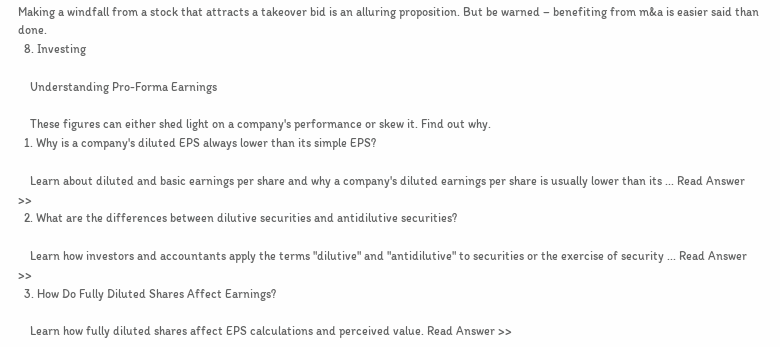Making a windfall from a stock that attracts a takeover bid is an alluring proposition. But be warned – benefiting from m&a is easier said than done.
  8. Investing

    Understanding Pro-Forma Earnings

    These figures can either shed light on a company's performance or skew it. Find out why.
  1. Why is a company's diluted EPS always lower than its simple EPS?

    Learn about diluted and basic earnings per share and why a company's diluted earnings per share is usually lower than its ... Read Answer >>
  2. What are the differences between dilutive securities and antidilutive securities?

    Learn how investors and accountants apply the terms "dilutive" and "antidilutive" to securities or the exercise of security ... Read Answer >>
  3. How Do Fully Diluted Shares Affect Earnings?

    Learn how fully diluted shares affect EPS calculations and perceived value. Read Answer >>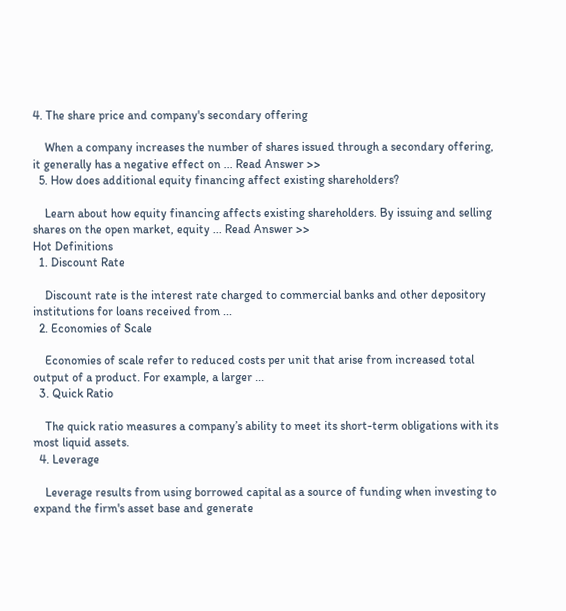4. The share price and company's secondary offering

    When a company increases the number of shares issued through a secondary offering, it generally has a negative effect on ... Read Answer >>
  5. How does additional equity financing affect existing shareholders?

    Learn about how equity financing affects existing shareholders. By issuing and selling shares on the open market, equity ... Read Answer >>
Hot Definitions
  1. Discount Rate

    Discount rate is the interest rate charged to commercial banks and other depository institutions for loans received from ...
  2. Economies of Scale

    Economies of scale refer to reduced costs per unit that arise from increased total output of a product. For example, a larger ...
  3. Quick Ratio

    The quick ratio measures a company’s ability to meet its short-term obligations with its most liquid assets.
  4. Leverage

    Leverage results from using borrowed capital as a source of funding when investing to expand the firm's asset base and generate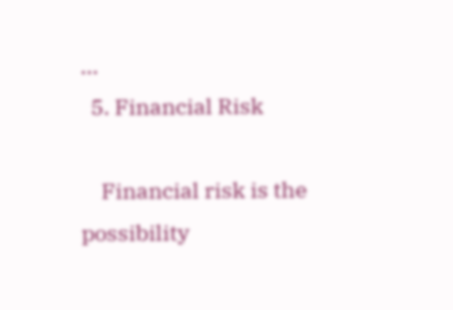...
  5. Financial Risk

    Financial risk is the possibility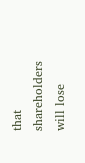that shareholders will lose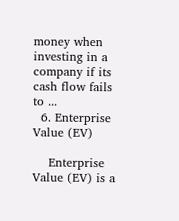money when investing in a company if its cash flow fails to ...
  6. Enterprise Value (EV)

    Enterprise Value (EV) is a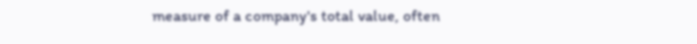measure of a company's total value, often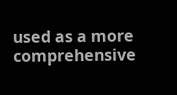used as a more comprehensive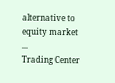alternative to equity market ...
Trading Center